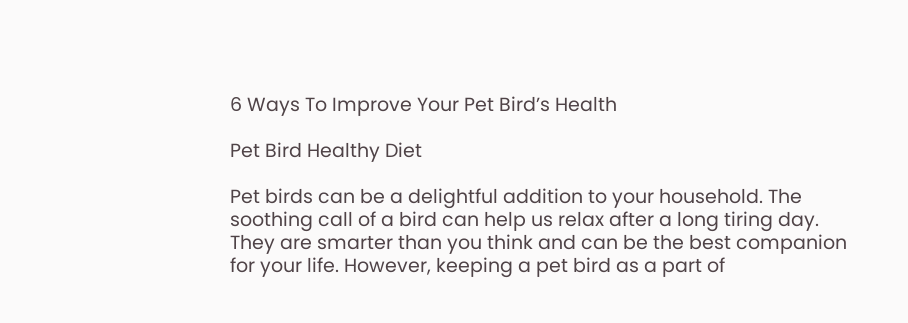6 Ways To Improve Your Pet Bird’s Health

Pet Bird Healthy Diet

Pet birds can be a delightful addition to your household. The soothing call of a bird can help us relax after a long tiring day. They are smarter than you think and can be the best companion for your life. However, keeping a pet bird as a part of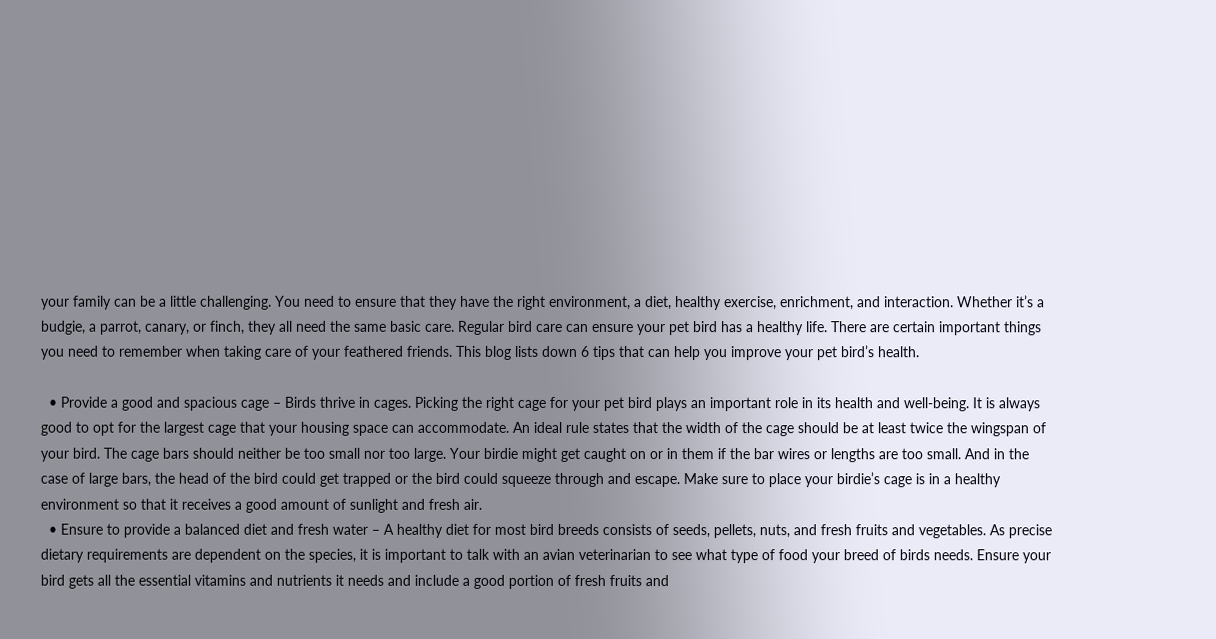your family can be a little challenging. You need to ensure that they have the right environment, a diet, healthy exercise, enrichment, and interaction. Whether it’s a budgie, a parrot, canary, or finch, they all need the same basic care. Regular bird care can ensure your pet bird has a healthy life. There are certain important things you need to remember when taking care of your feathered friends. This blog lists down 6 tips that can help you improve your pet bird’s health.

  • Provide a good and spacious cage – Birds thrive in cages. Picking the right cage for your pet bird plays an important role in its health and well-being. It is always good to opt for the largest cage that your housing space can accommodate. An ideal rule states that the width of the cage should be at least twice the wingspan of your bird. The cage bars should neither be too small nor too large. Your birdie might get caught on or in them if the bar wires or lengths are too small. And in the case of large bars, the head of the bird could get trapped or the bird could squeeze through and escape. Make sure to place your birdie’s cage is in a healthy environment so that it receives a good amount of sunlight and fresh air.
  • Ensure to provide a balanced diet and fresh water – A healthy diet for most bird breeds consists of seeds, pellets, nuts, and fresh fruits and vegetables. As precise dietary requirements are dependent on the species, it is important to talk with an avian veterinarian to see what type of food your breed of birds needs. Ensure your bird gets all the essential vitamins and nutrients it needs and include a good portion of fresh fruits and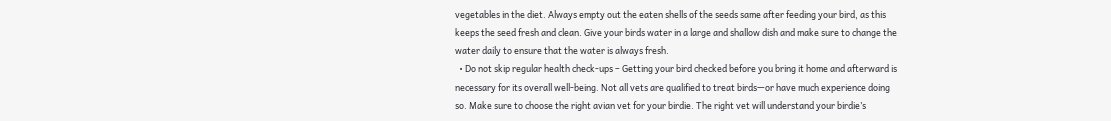vegetables in the diet. Always empty out the eaten shells of the seeds same after feeding your bird, as this keeps the seed fresh and clean. Give your birds water in a large and shallow dish and make sure to change the water daily to ensure that the water is always fresh.
  • Do not skip regular health check-ups – Getting your bird checked before you bring it home and afterward is necessary for its overall well-being. Not all vets are qualified to treat birds—or have much experience doing so. Make sure to choose the right avian vet for your birdie. The right vet will understand your birdie’s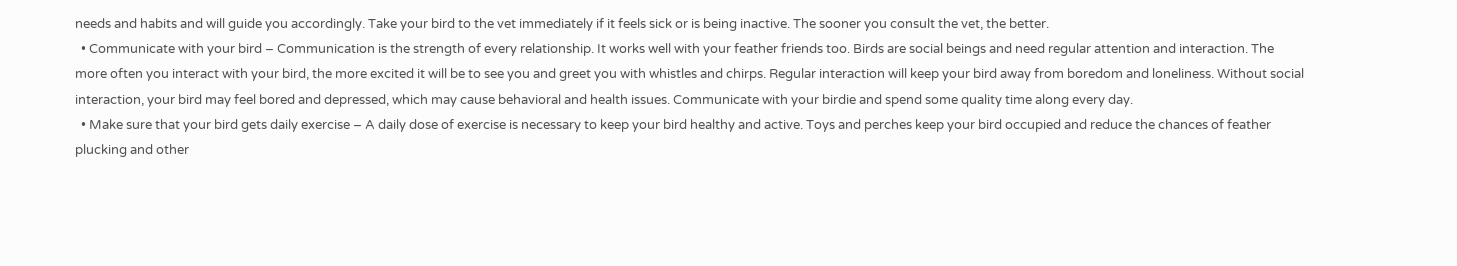needs and habits and will guide you accordingly. Take your bird to the vet immediately if it feels sick or is being inactive. The sooner you consult the vet, the better.
  • Communicate with your bird – Communication is the strength of every relationship. It works well with your feather friends too. Birds are social beings and need regular attention and interaction. The more often you interact with your bird, the more excited it will be to see you and greet you with whistles and chirps. Regular interaction will keep your bird away from boredom and loneliness. Without social interaction, your bird may feel bored and depressed, which may cause behavioral and health issues. Communicate with your birdie and spend some quality time along every day.
  • Make sure that your bird gets daily exercise – A daily dose of exercise is necessary to keep your bird healthy and active. Toys and perches keep your bird occupied and reduce the chances of feather plucking and other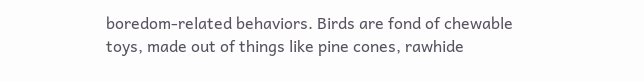boredom-related behaviors. Birds are fond of chewable toys, made out of things like pine cones, rawhide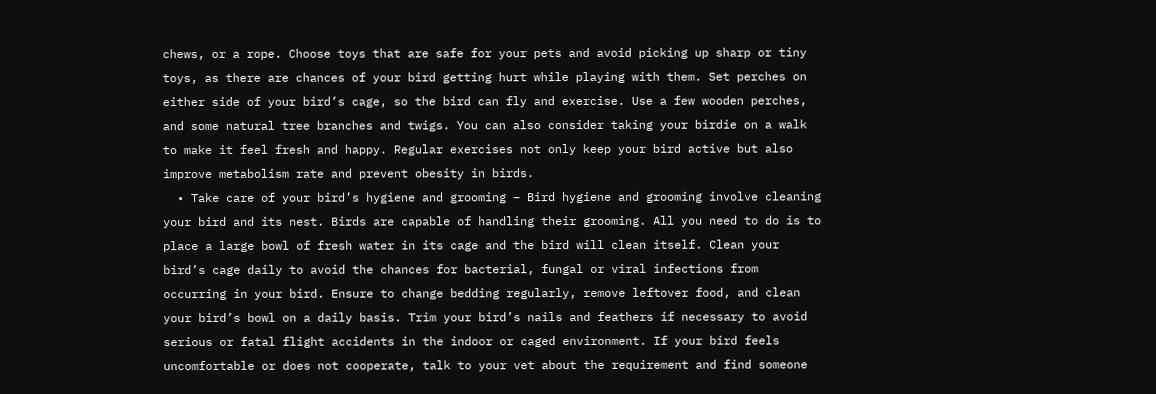chews, or a rope. Choose toys that are safe for your pets and avoid picking up sharp or tiny toys, as there are chances of your bird getting hurt while playing with them. Set perches on either side of your bird’s cage, so the bird can fly and exercise. Use a few wooden perches, and some natural tree branches and twigs. You can also consider taking your birdie on a walk to make it feel fresh and happy. Regular exercises not only keep your bird active but also improve metabolism rate and prevent obesity in birds.
  • Take care of your bird’s hygiene and grooming – Bird hygiene and grooming involve cleaning your bird and its nest. Birds are capable of handling their grooming. All you need to do is to place a large bowl of fresh water in its cage and the bird will clean itself. Clean your bird’s cage daily to avoid the chances for bacterial, fungal or viral infections from occurring in your bird. Ensure to change bedding regularly, remove leftover food, and clean your bird’s bowl on a daily basis. Trim your bird’s nails and feathers if necessary to avoid serious or fatal flight accidents in the indoor or caged environment. If your bird feels uncomfortable or does not cooperate, talk to your vet about the requirement and find someone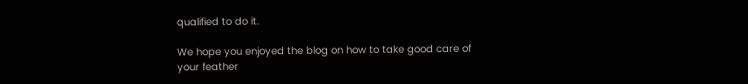qualified to do it.

We hope you enjoyed the blog on how to take good care of your feather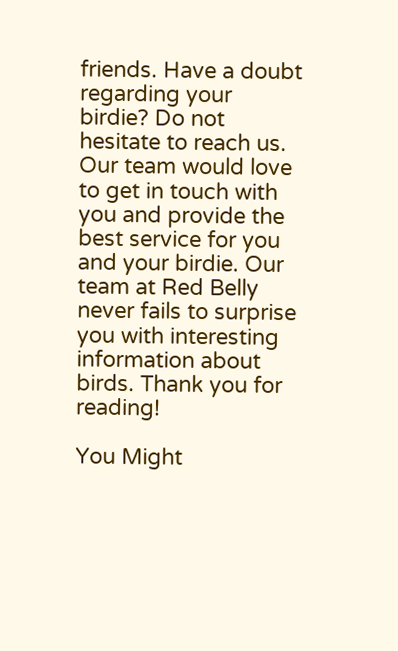friends. Have a doubt regarding your birdie? Do not hesitate to reach us. Our team would love to get in touch with you and provide the best service for you and your birdie. Our team at Red Belly never fails to surprise you with interesting information about birds. Thank you for reading!

You Might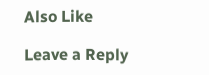Also Like

Leave a Reply